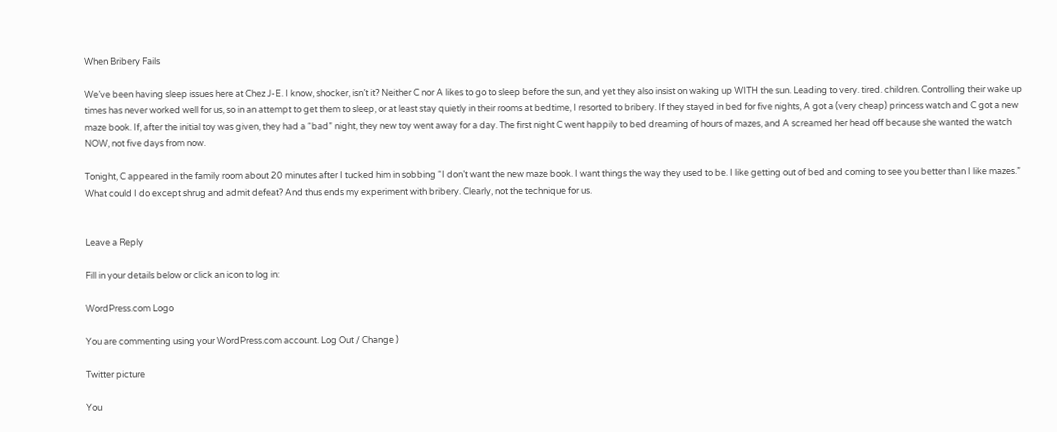When Bribery Fails

We’ve been having sleep issues here at Chez J-E. I know, shocker, isn’t it? Neither C nor A likes to go to sleep before the sun, and yet they also insist on waking up WITH the sun. Leading to very. tired. children. Controlling their wake up times has never worked well for us, so in an attempt to get them to sleep, or at least stay quietly in their rooms at bedtime, I resorted to bribery. If they stayed in bed for five nights, A got a (very cheap) princess watch and C got a new maze book. If, after the initial toy was given, they had a “bad” night, they new toy went away for a day. The first night C went happily to bed dreaming of hours of mazes, and A screamed her head off because she wanted the watch NOW, not five days from now.

Tonight, C appeared in the family room about 20 minutes after I tucked him in sobbing “I don’t want the new maze book. I want things the way they used to be. I like getting out of bed and coming to see you better than I like mazes.” What could I do except shrug and admit defeat? And thus ends my experiment with bribery. Clearly, not the technique for us.


Leave a Reply

Fill in your details below or click an icon to log in:

WordPress.com Logo

You are commenting using your WordPress.com account. Log Out / Change )

Twitter picture

You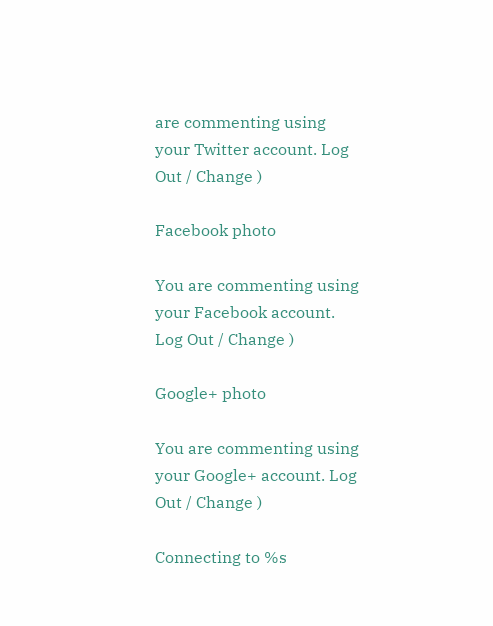are commenting using your Twitter account. Log Out / Change )

Facebook photo

You are commenting using your Facebook account. Log Out / Change )

Google+ photo

You are commenting using your Google+ account. Log Out / Change )

Connecting to %s